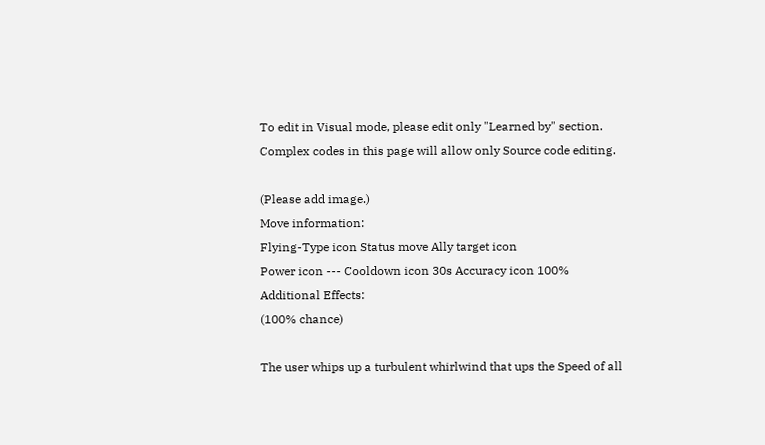To edit in Visual mode, please edit only "Learned by" section.
Complex codes in this page will allow only Source code editing.

(Please add image.)
Move information:
Flying-Type icon Status move Ally target icon
Power icon --- Cooldown icon 30s Accuracy icon 100%
Additional Effects:
(100% chance)

The user whips up a turbulent whirlwind that ups the Speed of all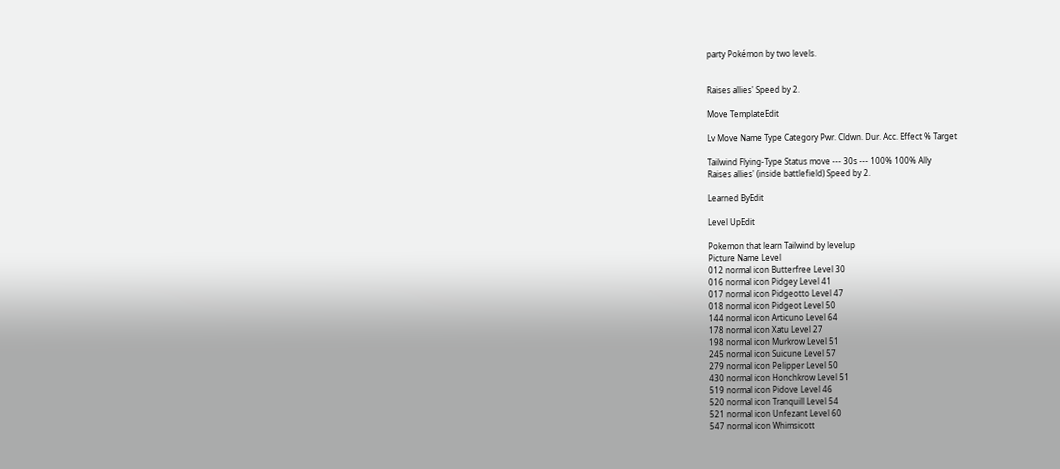party Pokémon by two levels.


Raises allies' Speed by 2.

Move TemplateEdit

Lv Move Name Type Category Pwr. Cldwn. Dur. Acc. Effect % Target

Tailwind Flying-Type Status move --- 30s --- 100% 100% Ally
Raises allies' (inside battlefield) Speed by 2.

Learned ByEdit

Level UpEdit

Pokemon that learn Tailwind by levelup
Picture Name Level
012 normal icon Butterfree Level 30
016 normal icon Pidgey Level 41
017 normal icon Pidgeotto Level 47
018 normal icon Pidgeot Level 50
144 normal icon Articuno Level 64
178 normal icon Xatu Level 27
198 normal icon Murkrow Level 51
245 normal icon Suicune Level 57
279 normal icon Pelipper Level 50
430 normal icon Honchkrow Level 51
519 normal icon Pidove Level 46
520 normal icon Tranquill Level 54
521 normal icon Unfezant Level 60
547 normal icon Whimsicott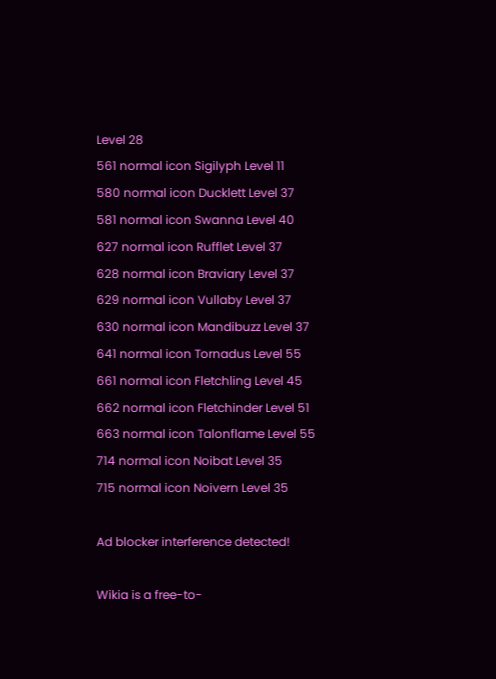Level 28
561 normal icon Sigilyph Level 11
580 normal icon Ducklett Level 37
581 normal icon Swanna Level 40
627 normal icon Rufflet Level 37
628 normal icon Braviary Level 37
629 normal icon Vullaby Level 37
630 normal icon Mandibuzz Level 37
641 normal icon Tornadus Level 55
661 normal icon Fletchling Level 45
662 normal icon Fletchinder Level 51
663 normal icon Talonflame Level 55
714 normal icon Noibat Level 35
715 normal icon Noivern Level 35

Ad blocker interference detected!

Wikia is a free-to-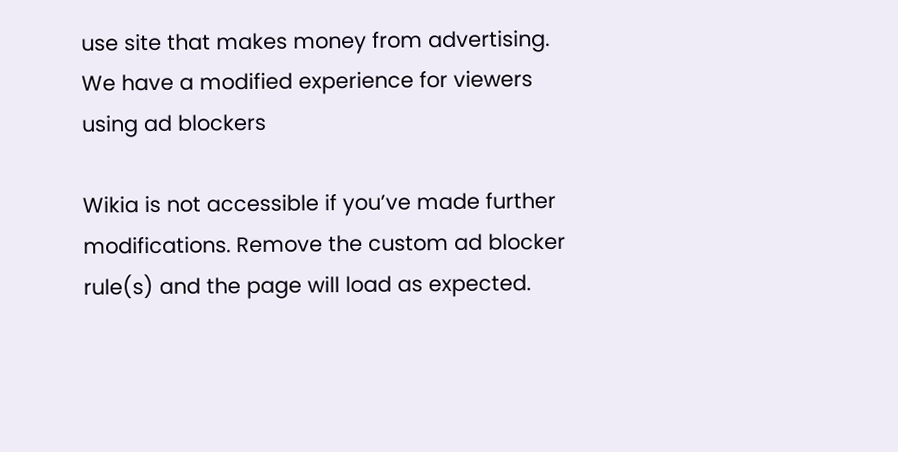use site that makes money from advertising. We have a modified experience for viewers using ad blockers

Wikia is not accessible if you’ve made further modifications. Remove the custom ad blocker rule(s) and the page will load as expected.